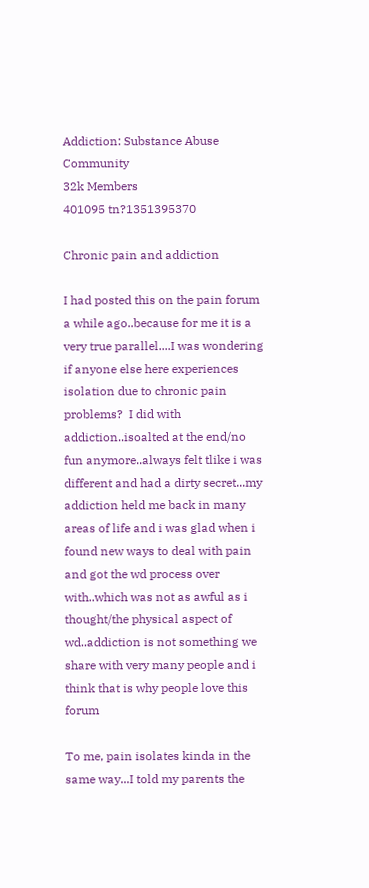Addiction: Substance Abuse Community
32k Members
401095 tn?1351395370

Chronic pain and addiction

I had posted this on the pain forum a while ago..because for me it is a very true parallel....I was wondering if anyone else here experiences isolation due to chronic pain problems?  I did with addiction..isoalted at the end/no fun anymore..always felt tlike i was different and had a dirty secret...my addiction held me back in many areas of life and i was glad when i found new ways to deal with pain and got the wd process over with..which was not as awful as i thought/the physical aspect of wd..addiction is not something we share with very many people and i think that is why people love this forum

To me, pain isolates kinda in the same way...I told my parents the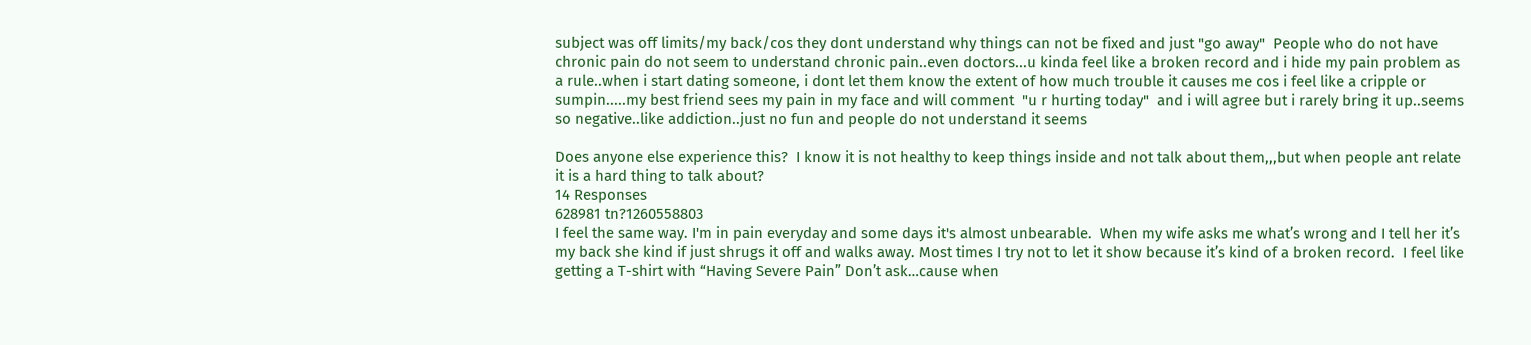subject was off limits/my back/cos they dont understand why things can not be fixed and just "go away"  People who do not have chronic pain do not seem to understand chronic pain..even doctors...u kinda feel like a broken record and i hide my pain problem as a rule..when i start dating someone, i dont let them know the extent of how much trouble it causes me cos i feel like a cripple or sumpin.....my best friend sees my pain in my face and will comment  "u r hurting today"  and i will agree but i rarely bring it up..seems so negative..like addiction..just no fun and people do not understand it seems

Does anyone else experience this?  I know it is not healthy to keep things inside and not talk about them,,,but when people ant relate it is a hard thing to talk about?
14 Responses
628981 tn?1260558803
I feel the same way. I'm in pain everyday and some days it's almost unbearable.  When my wife asks me what’s wrong and I tell her it’s my back she kind if just shrugs it off and walks away. Most times I try not to let it show because it’s kind of a broken record.  I feel like getting a T-shirt with “Having Severe Pain” Don’t ask…cause when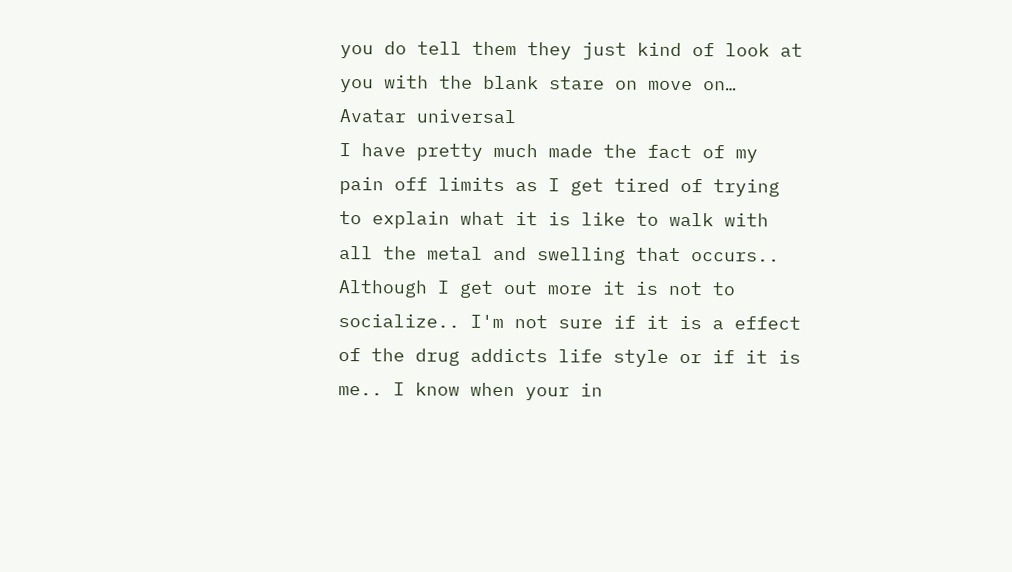you do tell them they just kind of look at you with the blank stare on move on…
Avatar universal
I have pretty much made the fact of my pain off limits as I get tired of trying to explain what it is like to walk with all the metal and swelling that occurs.. Although I get out more it is not to socialize.. I'm not sure if it is a effect of the drug addicts life style or if it is me.. I know when your in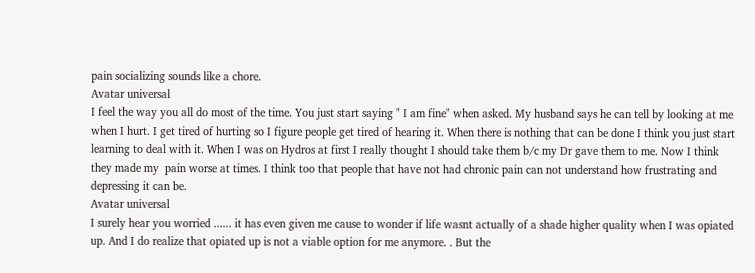pain socializing sounds like a chore.
Avatar universal
I feel the way you all do most of the time. You just start saying " I am fine" when asked. My husband says he can tell by looking at me when I hurt. I get tired of hurting so I figure people get tired of hearing it. When there is nothing that can be done I think you just start learning to deal with it. When I was on Hydros at first I really thought I should take them b/c my Dr gave them to me. Now I think they made my  pain worse at times. I think too that people that have not had chronic pain can not understand how frustrating and depressing it can be.
Avatar universal
I surely hear you worried ...... it has even given me cause to wonder if life wasnt actually of a shade higher quality when I was opiated up. And I do realize that opiated up is not a viable option for me anymore. . But the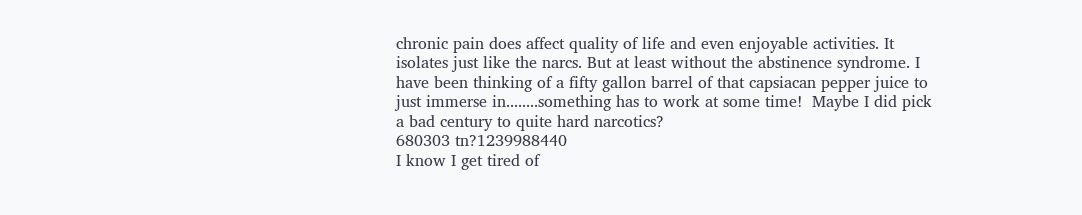chronic pain does affect quality of life and even enjoyable activities. It isolates just like the narcs. But at least without the abstinence syndrome. I have been thinking of a fifty gallon barrel of that capsiacan pepper juice to just immerse in........something has to work at some time!  Maybe I did pick a bad century to quite hard narcotics?
680303 tn?1239988440
I know I get tired of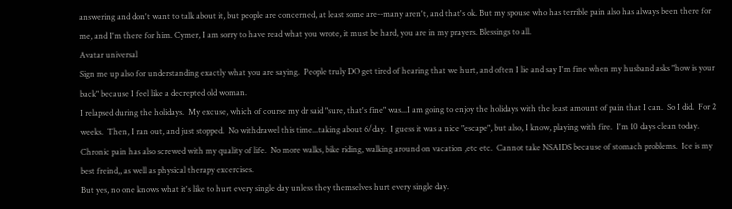answering and don't want to talk about it, but people are concerned, at least some are--many aren't, and that's ok. But my spouse who has terrible pain also has always been there for me, and I'm there for him. Cymer, I am sorry to have read what you wrote, it must be hard, you are in my prayers. Blessings to all.
Avatar universal
Sign me up also for understanding exactly what you are saying.  People truly DO get tired of hearing that we hurt, and often I lie and say I'm fine when my husband asks "how is your back" because I feel like a decrepted old woman.
I relapsed during the holidays.  My excuse, which of course my dr said "sure, that's fine" was...I am going to enjoy the holidays with the least amount of pain that I can.  So I did.  For 2 weeks.  Then, I ran out, and just stopped.  No withdrawel this time...taking about 6/day.  I guess it was a nice "escape", but also, I know, playing with fire.  I'm 10 days clean today.
Chronic pain has also screwed with my quality of life.  No more walks, bike riding, walking around on vacation ,etc etc.  Cannot take NSAIDS because of stomach problems.  Ice is my best freind,, as well as physical therapy excercises.
But yes, no one knows what it's like to hurt every single day unless they themselves hurt every single day.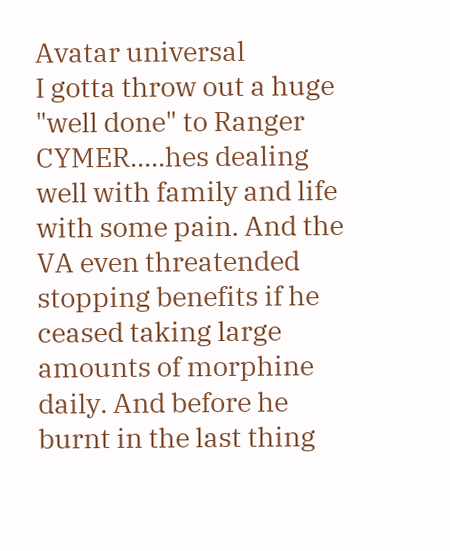Avatar universal
I gotta throw out a huge "well done" to Ranger CYMER.....hes dealing well with family and life with some pain. And the VA even threatended stopping benefits if he ceased taking large amounts of morphine daily. And before he burnt in the last thing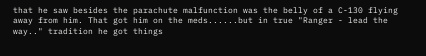that he saw besides the parachute malfunction was the belly of a C-130 flying away from him. That got him on the meds......but in true "Ranger - lead the way.." tradition he got things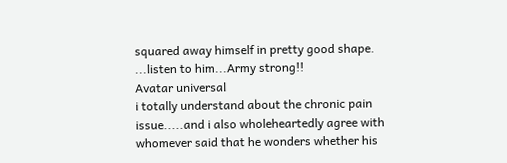squared away himself in pretty good shape. ...listen to him...Army strong!!
Avatar universal
i totally understand about the chronic pain issue.....and i also wholeheartedly agree with whomever said that he wonders whether his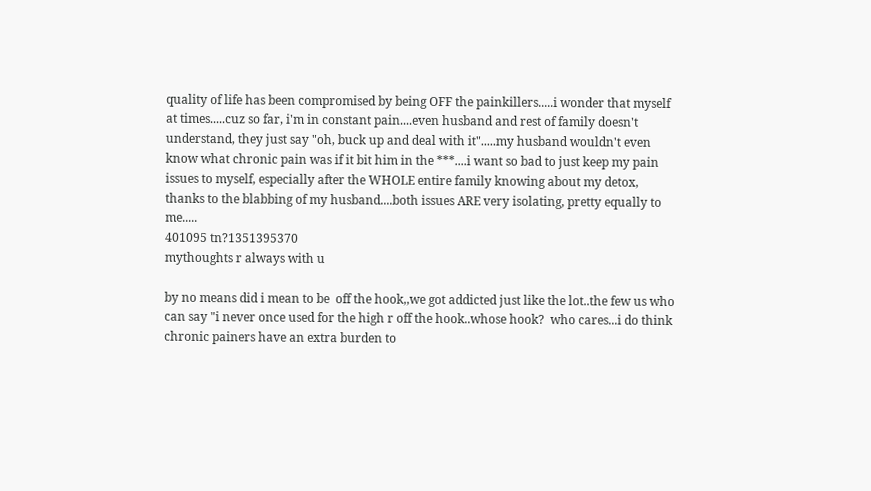quality of life has been compromised by being OFF the painkillers.....i wonder that myself at times.....cuz so far, i'm in constant pain....even husband and rest of family doesn't understand, they just say "oh, buck up and deal with it".....my husband wouldn't even know what chronic pain was if it bit him in the ***....i want so bad to just keep my pain issues to myself, especially after the WHOLE entire family knowing about my detox, thanks to the blabbing of my husband....both issues ARE very isolating, pretty equally to  me.....
401095 tn?1351395370
mythoughts r always with u

by no means did i mean to be  off the hook,,we got addicted just like the lot..the few us who can say "i never once used for the high r off the hook..whose hook?  who cares...i do think chronic painers have an extra burden to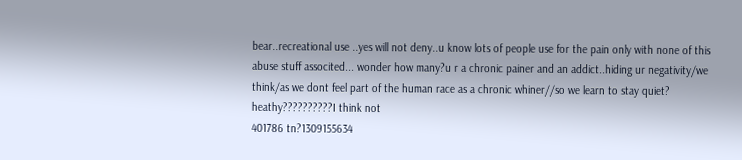bear..recreational use ..yes will not deny..u know lots of people use for the pain only with none of this abuse stuff associted... wonder how many?u r a chronic painer and an addict..hiding ur negativity/we think/as we dont feel part of the human race as a chronic whiner//so we learn to stay quiet?  heathy??????????I think not
401786 tn?1309155634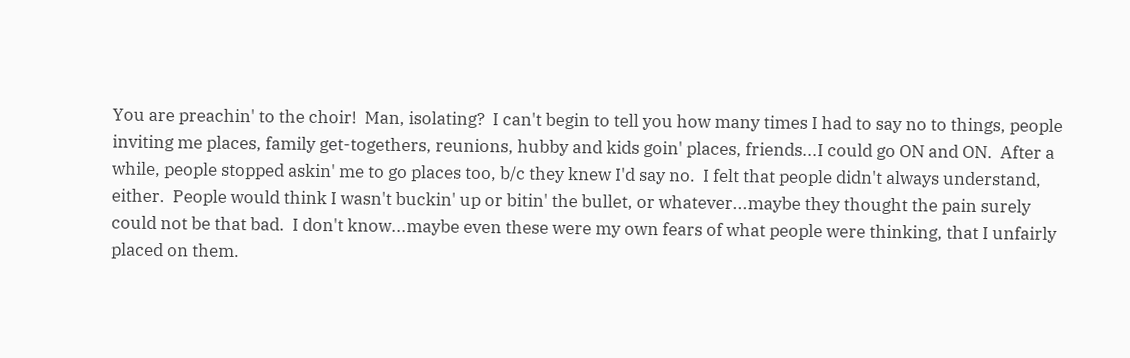You are preachin' to the choir!  Man, isolating?  I can't begin to tell you how many times I had to say no to things, people inviting me places, family get-togethers, reunions, hubby and kids goin' places, friends...I could go ON and ON.  After a while, people stopped askin' me to go places too, b/c they knew I'd say no.  I felt that people didn't always understand, either.  People would think I wasn't buckin' up or bitin' the bullet, or whatever...maybe they thought the pain surely could not be that bad.  I don't know...maybe even these were my own fears of what people were thinking, that I unfairly placed on them.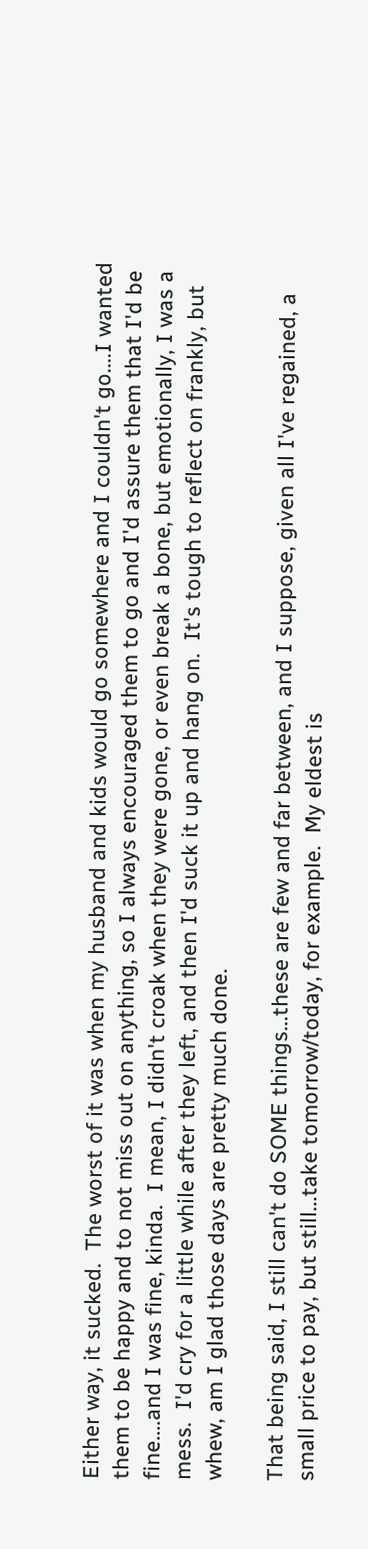Either way, it sucked.  The worst of it was when my husband and kids would go somewhere and I couldn't go....I wanted them to be happy and to not miss out on anything, so I always encouraged them to go and I'd assure them that I'd be fine....and I was fine, kinda.  I mean, I didn't croak when they were gone, or even break a bone, but emotionally, I was a mess.  I'd cry for a little while after they left, and then I'd suck it up and hang on.  It's tough to reflect on frankly, but whew, am I glad those days are pretty much done.

That being said, I still can't do SOME things...these are few and far between, and I suppose, given all I've regained, a small price to pay, but still...take tomorrow/today, for example.  My eldest is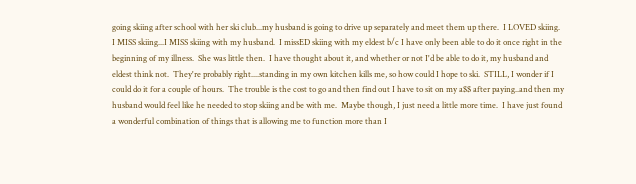going skiing after school with her ski club...my husband is going to drive up separately and meet them up there.  I LOVED skiing.  I MISS skiing...I MISS skiing with my husband.  I missED skiing with my eldest b/c I have only been able to do it once right in the beginning of my illness.  She was little then.  I have thought about it, and whether or not I'd be able to do it, my husband and eldest think not.  They're probably right....standing in my own kitchen kills me, so how could I hope to ski.  STILL, I wonder if I could do it for a couple of hours.  The trouble is the cost to go and then find out I have to sit on my a$$ after paying..and then my husband would feel like he needed to stop skiing and be with me.  Maybe though, I just need a little more time.  I have just found a wonderful combination of things that is allowing me to function more than I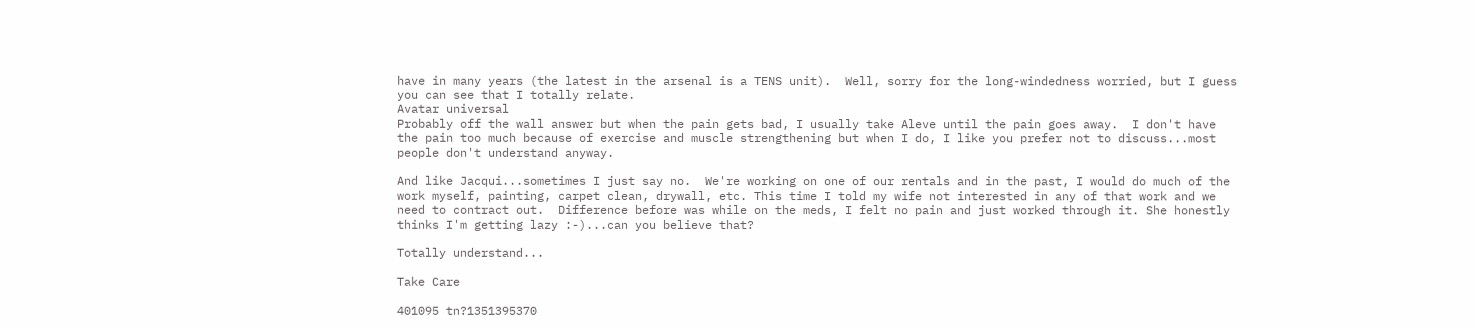have in many years (the latest in the arsenal is a TENS unit).  Well, sorry for the long-windedness worried, but I guess you can see that I totally relate.
Avatar universal
Probably off the wall answer but when the pain gets bad, I usually take Aleve until the pain goes away.  I don't have the pain too much because of exercise and muscle strengthening but when I do, I like you prefer not to discuss...most people don't understand anyway.

And like Jacqui...sometimes I just say no.  We're working on one of our rentals and in the past, I would do much of the work myself, painting, carpet clean, drywall, etc. This time I told my wife not interested in any of that work and we need to contract out.  Difference before was while on the meds, I felt no pain and just worked through it. She honestly thinks I'm getting lazy :-)...can you believe that?

Totally understand...

Take Care

401095 tn?1351395370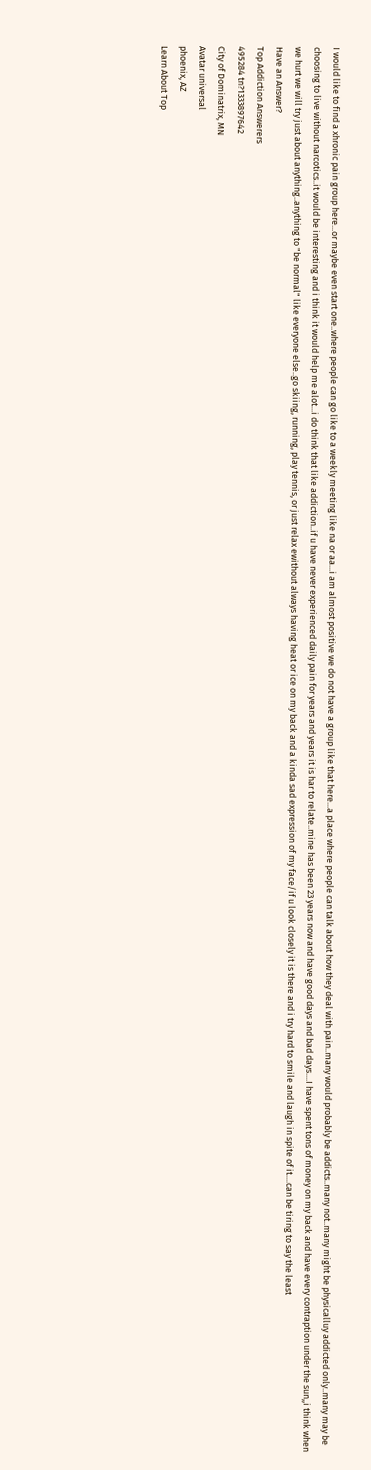I would like to find a xhronic pain group here...or maybe even start one..where people can go like to a weekly meeting like na or aa...i am almost positive we do not have a group like that here...a place where people can talk about how they deal with pain..many would probably be addicts..many not..many might be physicalluy addicted only..many may be choosing to live without narcotics..it would be interesting and i think it would help me alot...i do think that like addiction..if u have never experienced daily pain for years and years it is har to relate..mine has been 23 years now and have good days and bad days....I have spent tons of money on my back and have every contraption under the sun,,i think when we hurt we will try just about anything..anything to "be normal" like everyone else..go skiing, running, play tennis, or just relax ewithout always having heat or ice on my back and a kinda sad expression of my face/if u look closely it is there and i try hard to smile and laugh in spite of it....can be tiring to say the least
Have an Answer?
Top Addiction Answerers
495284 tn?1333897642
City of Dominatrix, MN
Avatar universal
phoenix, AZ
Learn About Top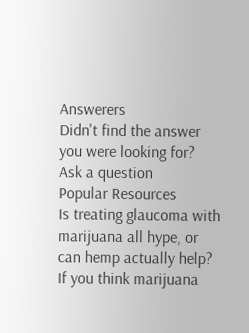Answerers
Didn't find the answer you were looking for?
Ask a question
Popular Resources
Is treating glaucoma with marijuana all hype, or can hemp actually help?
If you think marijuana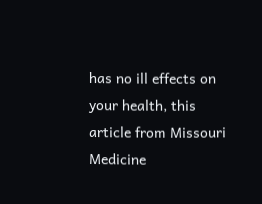has no ill effects on your health, this article from Missouri Medicine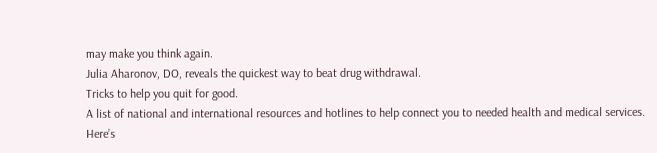may make you think again.
Julia Aharonov, DO, reveals the quickest way to beat drug withdrawal.
Tricks to help you quit for good.
A list of national and international resources and hotlines to help connect you to needed health and medical services.
Here’s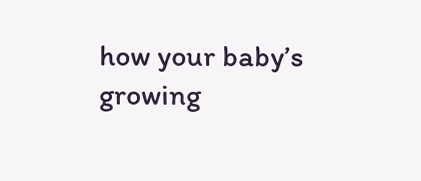how your baby’s growing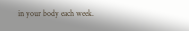in your body each week.